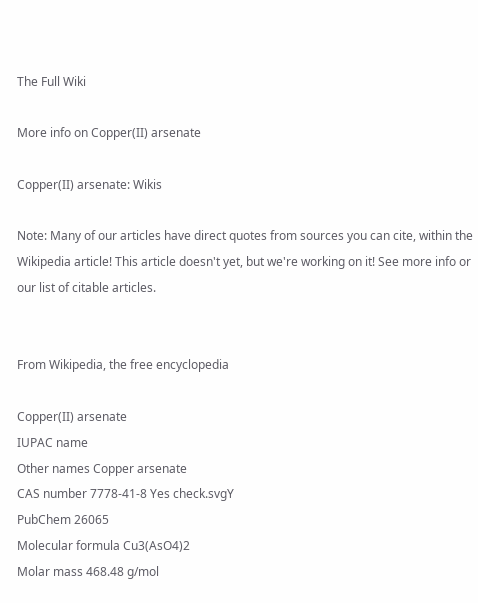The Full Wiki

More info on Copper(II) arsenate

Copper(II) arsenate: Wikis

Note: Many of our articles have direct quotes from sources you can cite, within the Wikipedia article! This article doesn't yet, but we're working on it! See more info or our list of citable articles.


From Wikipedia, the free encyclopedia

Copper(II) arsenate
IUPAC name
Other names Copper arsenate
CAS number 7778-41-8 Yes check.svgY
PubChem 26065
Molecular formula Cu3(AsO4)2
Molar mass 468.48 g/mol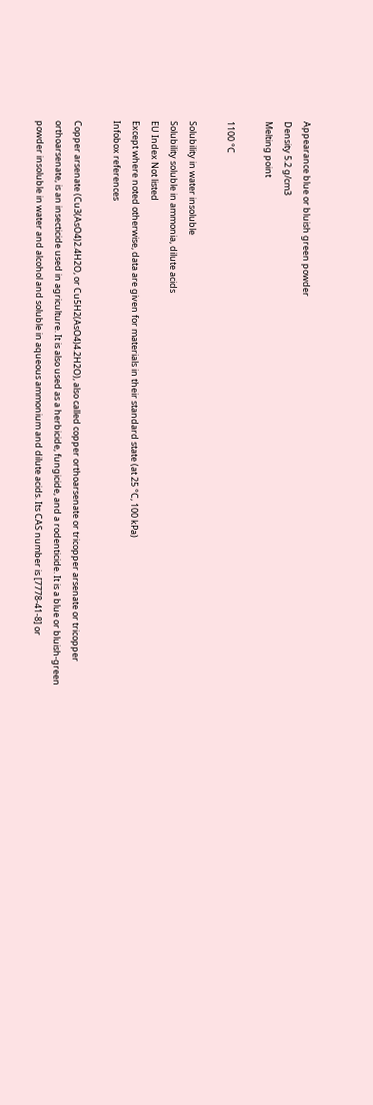Appearance blue or bluish green powder
Density 5.2 g/cm3
Melting point

1100 °C

Solubility in water insoluble
Solubility soluble in ammonia, dilute acids
EU Index Not listed
Except where noted otherwise, data are given for materials in their standard state (at 25 °C, 100 kPa)
Infobox references

Copper arsenate (Cu3(AsO4)2.4H2O, or Cu5H2(AsO4)4.2H2O), also called copper orthoarsenate or tricopper arsenate or tricopper orthoarsenate, is an insecticide used in agriculture. It is also used as a herbicide, fungicide, and a rodenticide. It is a blue or bluish-green powder insoluble in water and alcohol and soluble in aqueous ammonium and dilute acids. Its CAS number is [7778-41-8] or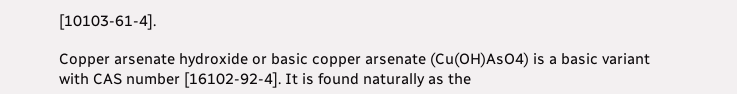[10103-61-4].

Copper arsenate hydroxide or basic copper arsenate (Cu(OH)AsO4) is a basic variant with CAS number [16102-92-4]. It is found naturally as the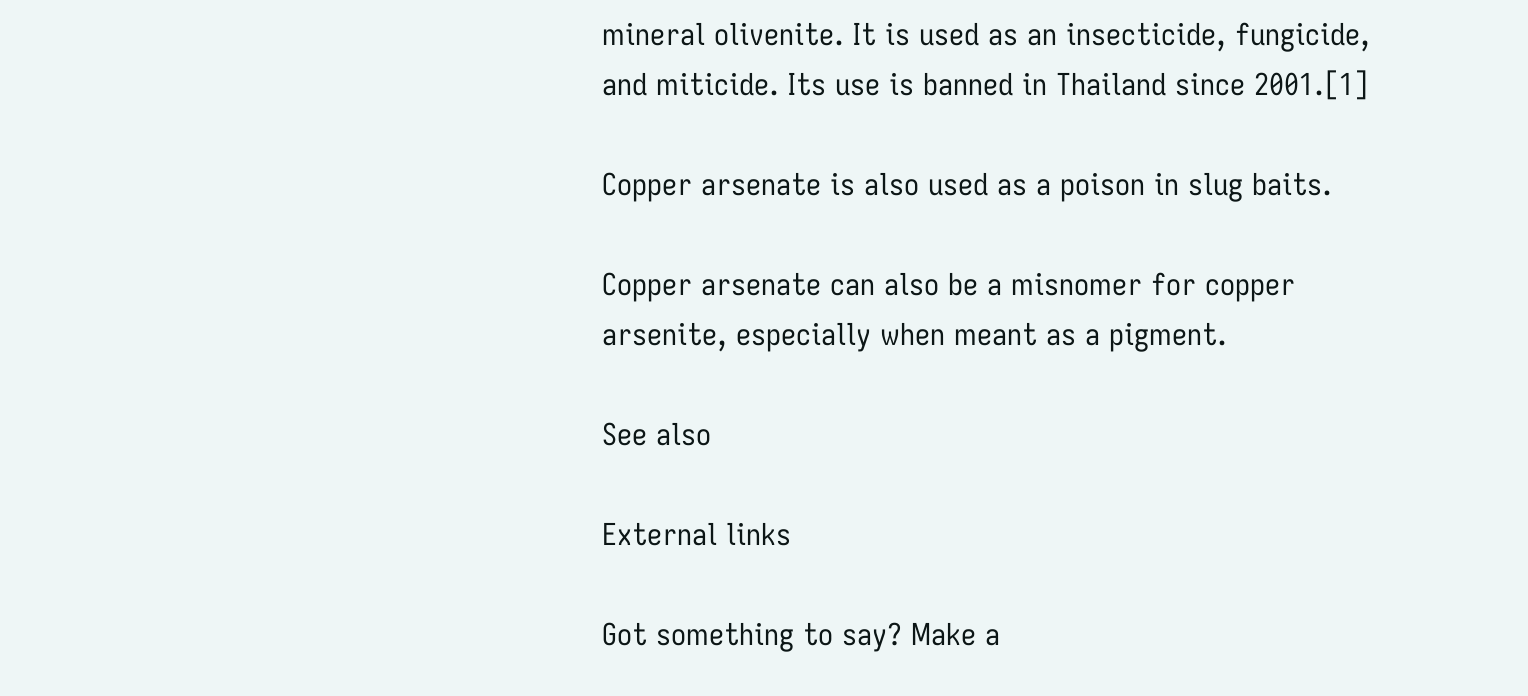mineral olivenite. It is used as an insecticide, fungicide, and miticide. Its use is banned in Thailand since 2001.[1]

Copper arsenate is also used as a poison in slug baits.

Copper arsenate can also be a misnomer for copper arsenite, especially when meant as a pigment.

See also

External links

Got something to say? Make a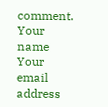comment.
Your name
Your email address